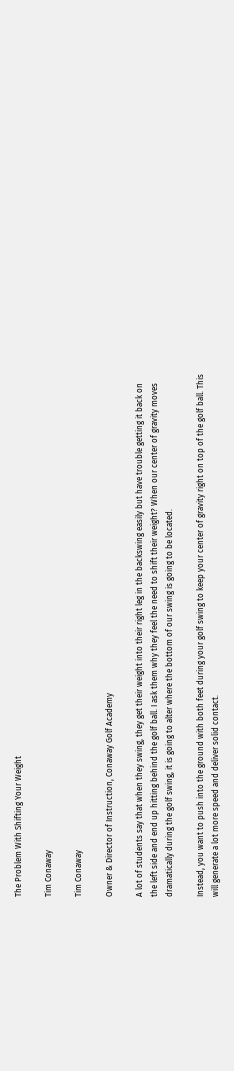The Problem With Shifting Your Weight

Tim Conaway

Tim Conaway

Owner & Director of Instruction, Conaway Golf Academy

A lot of students say that when they swing, they get their weight into their right leg in the backswing easily but have trouble getting it back on the left side and end up hitting behind the golf ball. I ask them why they feel the need to shift their weight? When our center of gravity moves dramatically during the golf swing, it is going to alter where the bottom of our swing is going to be located.

Instead, you want to push into the ground with both feet during your golf swing to keep your center of gravity right on top of the golf ball. This will generate a lot more speed and deliver solid contact.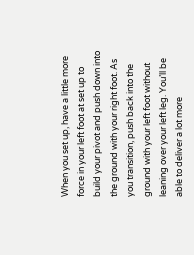When you set up, have a little more force in your left foot at set up to build your pivot and push down into the ground with your right foot. As you transition, push back into the ground with your left foot without leaning over your left leg. You’ll be able to deliver a lot more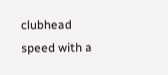clubhead speed with a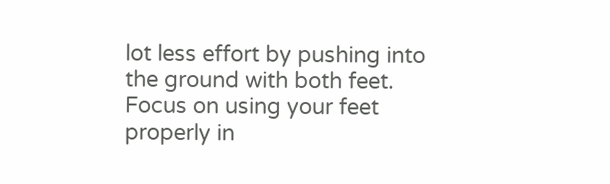lot less effort by pushing into the ground with both feet. Focus on using your feet properly in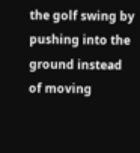the golf swing by pushing into the ground instead of moving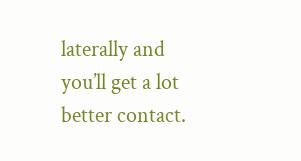laterally and you’ll get a lot better contact.